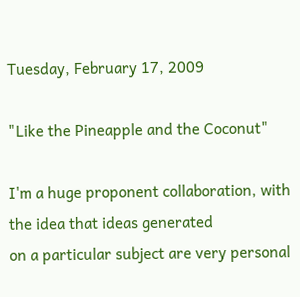Tuesday, February 17, 2009

"Like the Pineapple and the Coconut"

I'm a huge proponent collaboration, with the idea that ideas generated
on a particular subject are very personal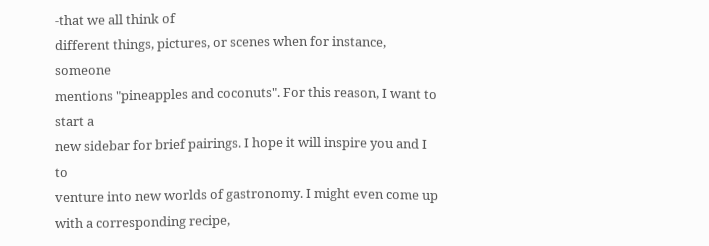-that we all think of
different things, pictures, or scenes when for instance, someone
mentions "pineapples and coconuts". For this reason, I want to start a
new sidebar for brief pairings. I hope it will inspire you and I to
venture into new worlds of gastronomy. I might even come up with a corresponding recipe,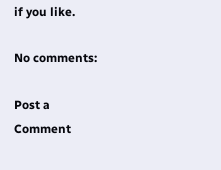if you like.

No comments:

Post a Comment